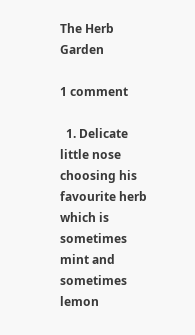The Herb Garden

1 comment

  1. Delicate little nose choosing his favourite herb which is sometimes mint and sometimes lemon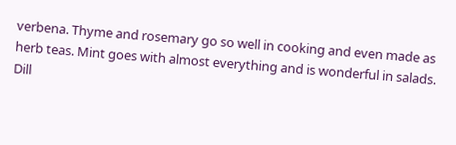verbena. Thyme and rosemary go so well in cooking and even made as herb teas. Mint goes with almost everything and is wonderful in salads. Dill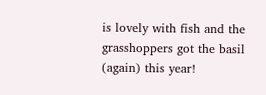is lovely with fish and the grasshoppers got the basil (again) this year!